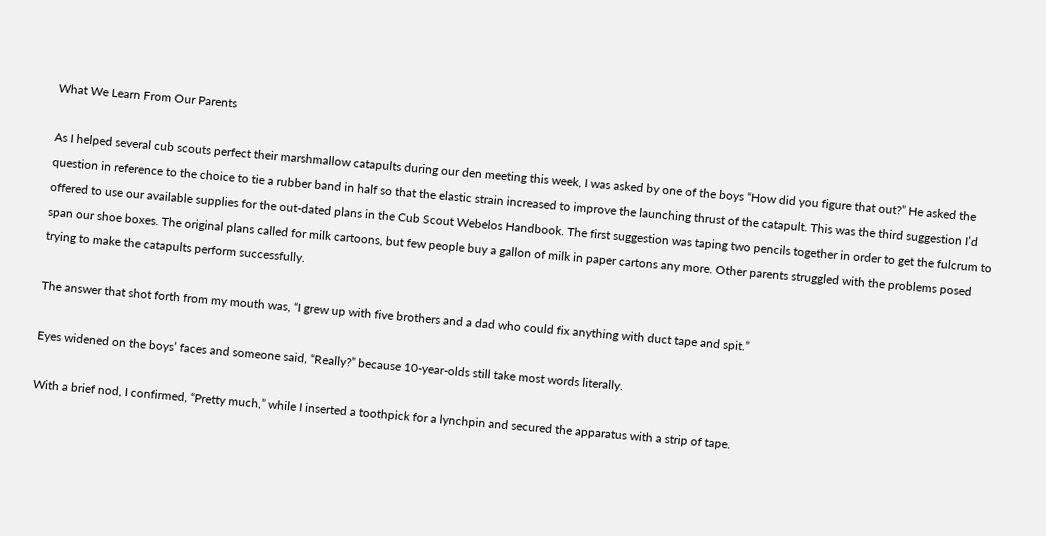What We Learn From Our Parents

As I helped several cub scouts perfect their marshmallow catapults during our den meeting this week, I was asked by one of the boys “How did you figure that out?” He asked the question in reference to the choice to tie a rubber band in half so that the elastic strain increased to improve the launching thrust of the catapult. This was the third suggestion I’d offered to use our available supplies for the out-dated plans in the Cub Scout Webelos Handbook. The first suggestion was taping two pencils together in order to get the fulcrum to span our shoe boxes. The original plans called for milk cartoons, but few people buy a gallon of milk in paper cartons any more. Other parents struggled with the problems posed trying to make the catapults perform successfully.

The answer that shot forth from my mouth was, “I grew up with five brothers and a dad who could fix anything with duct tape and spit.”

Eyes widened on the boys’ faces and someone said, “Really?” because 10-year-olds still take most words literally.

With a brief nod, I confirmed, “Pretty much,” while I inserted a toothpick for a lynchpin and secured the apparatus with a strip of tape.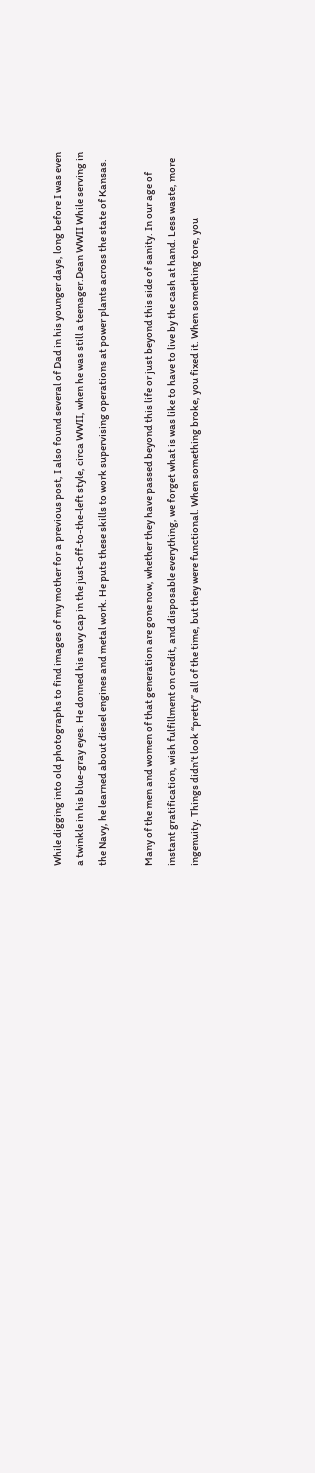While digging into old photographs to find images of my mother for a previous post, I also found several of Dad in his younger days, long before I was even a twinkle in his blue-gray eyes. He donned his navy cap in the just-off-to-the-left style, circa WWII, when he was still a teenager.Dean WWII While serving in the Navy, he learned about diesel engines and metal work. He puts these skills to work supervising operations at power plants across the state of Kansas.

Many of the men and women of that generation are gone now, whether they have passed beyond this life or just beyond this side of sanity. In our age of instant gratification, wish fulfillment on credit, and disposable everything, we forget what is was like to have to live by the cash at hand. Less waste, more ingenuity. Things didn’t look “pretty” all of the time, but they were functional. When something broke, you fixed it. When something tore, you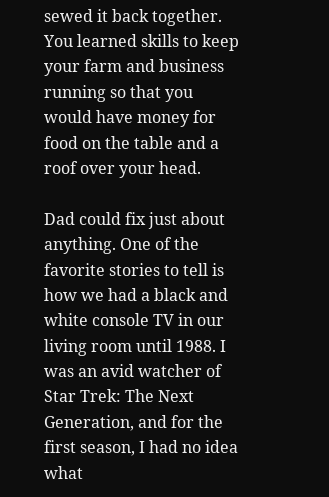sewed it back together. You learned skills to keep your farm and business running so that you would have money for food on the table and a roof over your head.

Dad could fix just about anything. One of the favorite stories to tell is how we had a black and white console TV in our living room until 1988. I was an avid watcher of Star Trek: The Next Generation, and for the first season, I had no idea what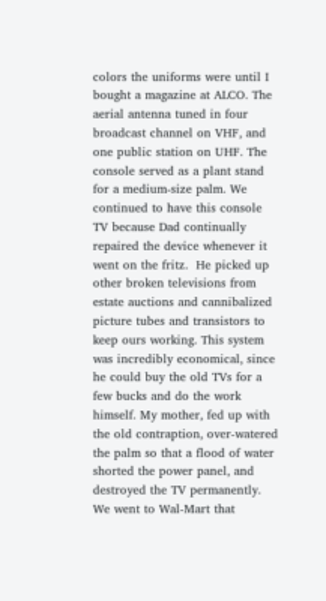colors the uniforms were until I bought a magazine at ALCO. The aerial antenna tuned in four broadcast channel on VHF, and one public station on UHF. The console served as a plant stand for a medium-size palm. We continued to have this console TV because Dad continually repaired the device whenever it went on the fritz.  He picked up other broken televisions from estate auctions and cannibalized picture tubes and transistors to keep ours working. This system was incredibly economical, since he could buy the old TVs for a few bucks and do the work himself. My mother, fed up with the old contraption, over-watered the palm so that a flood of water shorted the power panel, and destroyed the TV permanently. We went to Wal-Mart that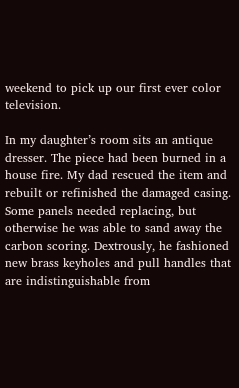weekend to pick up our first ever color television.

In my daughter’s room sits an antique dresser. The piece had been burned in a house fire. My dad rescued the item and rebuilt or refinished the damaged casing. Some panels needed replacing, but otherwise he was able to sand away the carbon scoring. Dextrously, he fashioned new brass keyholes and pull handles that are indistinguishable from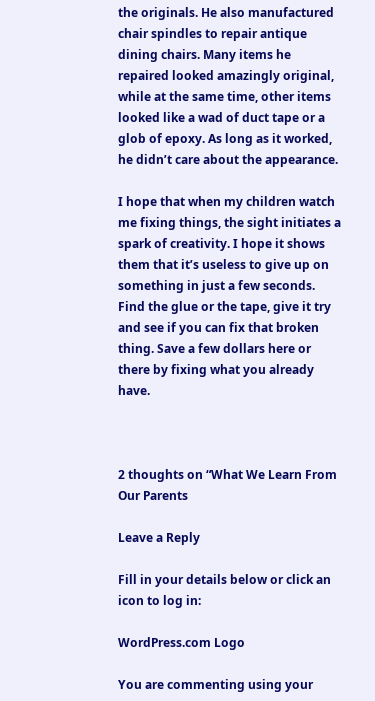the originals. He also manufactured chair spindles to repair antique dining chairs. Many items he repaired looked amazingly original, while at the same time, other items looked like a wad of duct tape or a glob of epoxy. As long as it worked, he didn’t care about the appearance.

I hope that when my children watch me fixing things, the sight initiates a spark of creativity. I hope it shows them that it’s useless to give up on something in just a few seconds. Find the glue or the tape, give it try and see if you can fix that broken thing. Save a few dollars here or there by fixing what you already have.



2 thoughts on “What We Learn From Our Parents

Leave a Reply

Fill in your details below or click an icon to log in:

WordPress.com Logo

You are commenting using your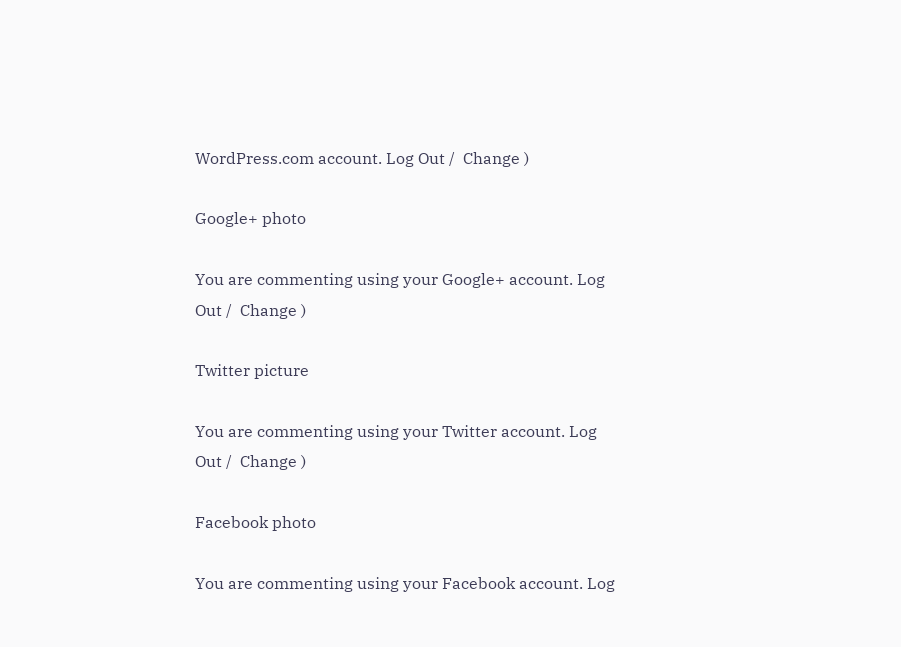WordPress.com account. Log Out /  Change )

Google+ photo

You are commenting using your Google+ account. Log Out /  Change )

Twitter picture

You are commenting using your Twitter account. Log Out /  Change )

Facebook photo

You are commenting using your Facebook account. Log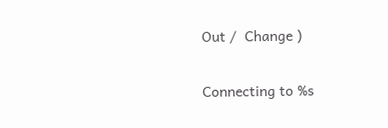Out /  Change )


Connecting to %s